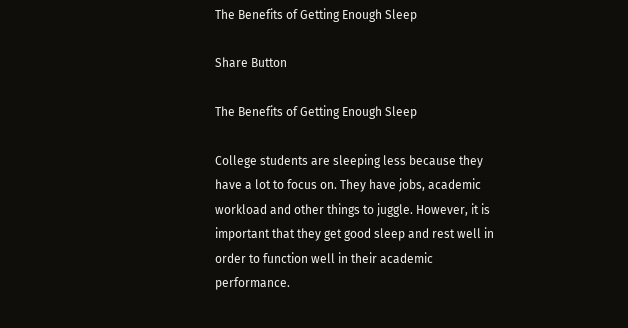The Benefits of Getting Enough Sleep

Share Button

The Benefits of Getting Enough Sleep

College students are sleeping less because they have a lot to focus on. They have jobs, academic workload and other things to juggle. However, it is important that they get good sleep and rest well in order to function well in their academic performance.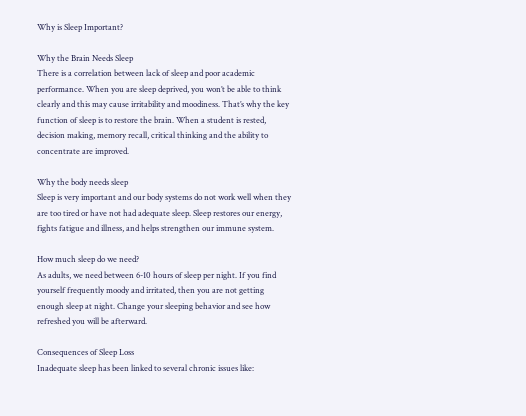Why is Sleep Important?

Why the Brain Needs Sleep
There is a correlation between lack of sleep and poor academic performance. When you are sleep deprived, you won’t be able to think clearly and this may cause irritability and moodiness. That’s why the key function of sleep is to restore the brain. When a student is rested, decision making, memory recall, critical thinking and the ability to concentrate are improved.

Why the body needs sleep
Sleep is very important and our body systems do not work well when they are too tired or have not had adequate sleep. Sleep restores our energy, fights fatigue and illness, and helps strengthen our immune system.

How much sleep do we need?
As adults, we need between 6-10 hours of sleep per night. If you find yourself frequently moody and irritated, then you are not getting enough sleep at night. Change your sleeping behavior and see how refreshed you will be afterward.

Consequences of Sleep Loss
Inadequate sleep has been linked to several chronic issues like: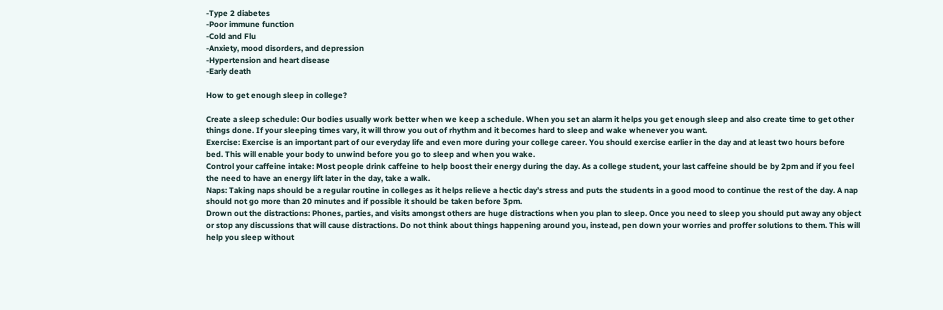-Type 2 diabetes
-Poor immune function
-Cold and Flu
-Anxiety, mood disorders, and depression
-Hypertension and heart disease
-Early death

How to get enough sleep in college?

Create a sleep schedule: Our bodies usually work better when we keep a schedule. When you set an alarm it helps you get enough sleep and also create time to get other things done. If your sleeping times vary, it will throw you out of rhythm and it becomes hard to sleep and wake whenever you want.
Exercise: Exercise is an important part of our everyday life and even more during your college career. You should exercise earlier in the day and at least two hours before bed. This will enable your body to unwind before you go to sleep and when you wake.
Control your caffeine intake: Most people drink caffeine to help boost their energy during the day. As a college student, your last caffeine should be by 2pm and if you feel the need to have an energy lift later in the day, take a walk.
Naps: Taking naps should be a regular routine in colleges as it helps relieve a hectic day’s stress and puts the students in a good mood to continue the rest of the day. A nap should not go more than 20 minutes and if possible it should be taken before 3pm.
Drown out the distractions: Phones, parties, and visits amongst others are huge distractions when you plan to sleep. Once you need to sleep you should put away any object or stop any discussions that will cause distractions. Do not think about things happening around you, instead, pen down your worries and proffer solutions to them. This will help you sleep without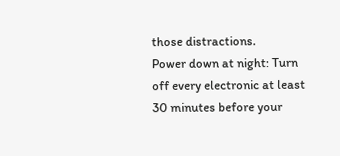those distractions.
Power down at night: Turn off every electronic at least 30 minutes before your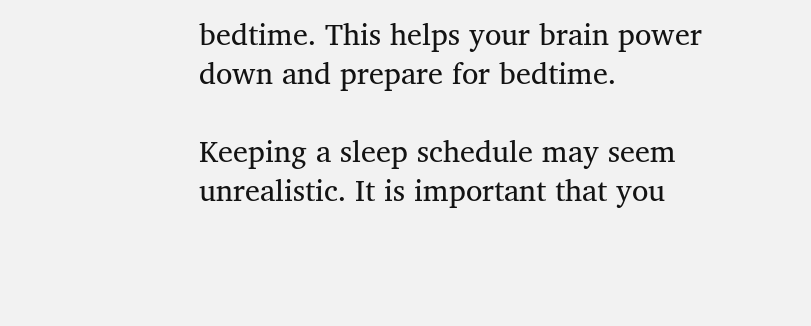bedtime. This helps your brain power down and prepare for bedtime.

Keeping a sleep schedule may seem unrealistic. It is important that you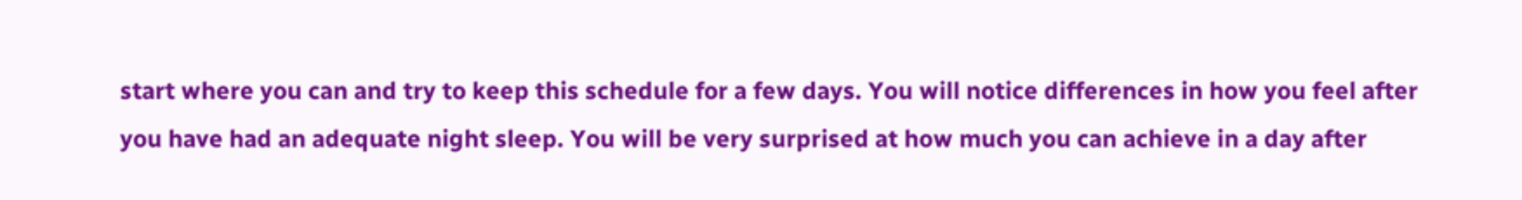start where you can and try to keep this schedule for a few days. You will notice differences in how you feel after you have had an adequate night sleep. You will be very surprised at how much you can achieve in a day after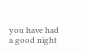you have had a good night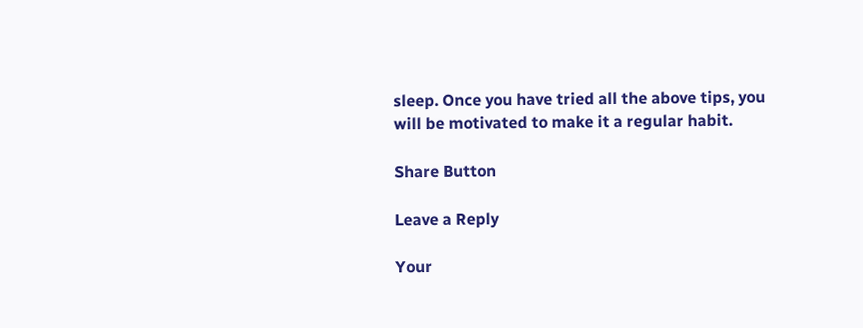sleep. Once you have tried all the above tips, you will be motivated to make it a regular habit.

Share Button

Leave a Reply

Your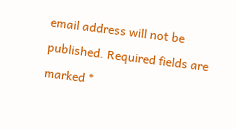email address will not be published. Required fields are marked *